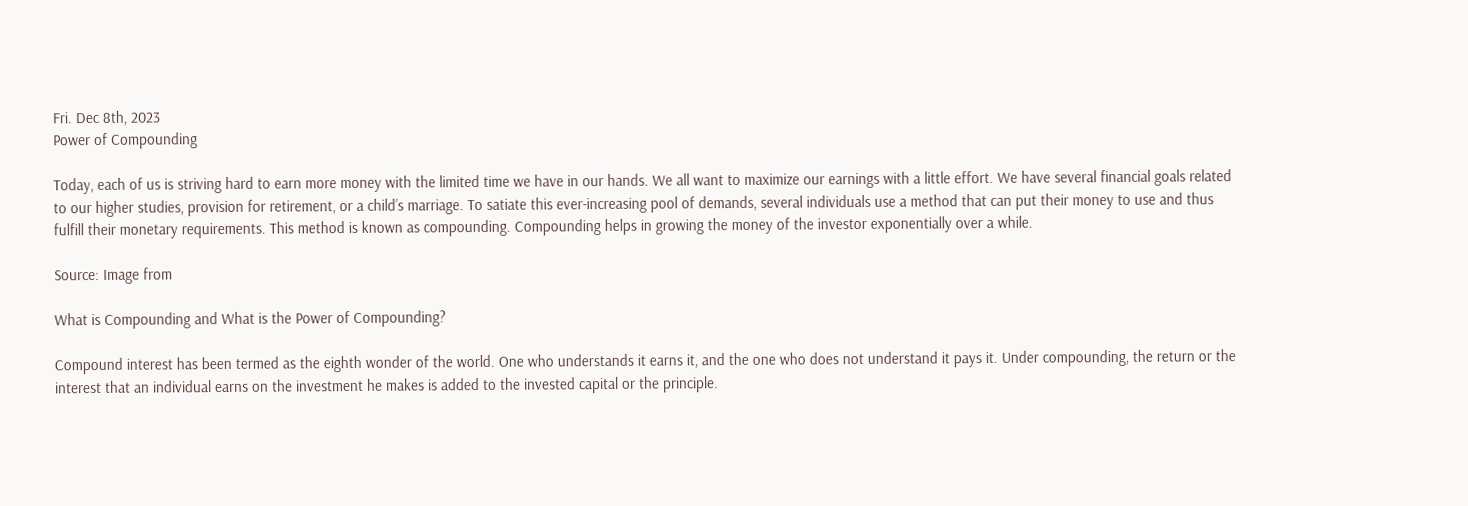Fri. Dec 8th, 2023
Power of Compounding

Today, each of us is striving hard to earn more money with the limited time we have in our hands. We all want to maximize our earnings with a little effort. We have several financial goals related to our higher studies, provision for retirement, or a child’s marriage. To satiate this ever-increasing pool of demands, several individuals use a method that can put their money to use and thus fulfill their monetary requirements. This method is known as compounding. Compounding helps in growing the money of the investor exponentially over a while.

Source: Image from

What is Compounding and What is the Power of Compounding?

Compound interest has been termed as the eighth wonder of the world. One who understands it earns it, and the one who does not understand it pays it. Under compounding, the return or the interest that an individual earns on the investment he makes is added to the invested capital or the principle.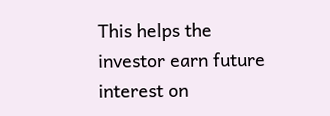This helps the investor earn future interest on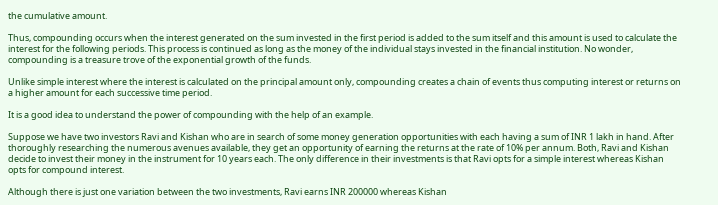the cumulative amount.

Thus, compounding occurs when the interest generated on the sum invested in the first period is added to the sum itself and this amount is used to calculate the interest for the following periods. This process is continued as long as the money of the individual stays invested in the financial institution. No wonder, compounding is a treasure trove of the exponential growth of the funds.

Unlike simple interest where the interest is calculated on the principal amount only, compounding creates a chain of events thus computing interest or returns on a higher amount for each successive time period.

It is a good idea to understand the power of compounding with the help of an example.

Suppose we have two investors Ravi and Kishan who are in search of some money generation opportunities with each having a sum of INR 1 lakh in hand. After thoroughly researching the numerous avenues available, they get an opportunity of earning the returns at the rate of 10% per annum. Both, Ravi and Kishan decide to invest their money in the instrument for 10 years each. The only difference in their investments is that Ravi opts for a simple interest whereas Kishan opts for compound interest.

Although there is just one variation between the two investments, Ravi earns INR 200000 whereas Kishan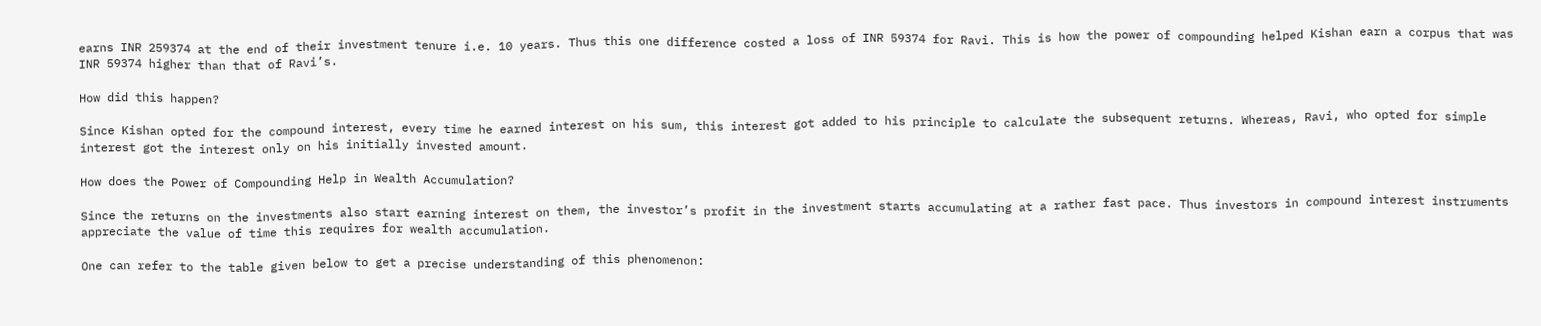earns INR 259374 at the end of their investment tenure i.e. 10 years. Thus this one difference costed a loss of INR 59374 for Ravi. This is how the power of compounding helped Kishan earn a corpus that was INR 59374 higher than that of Ravi’s.

How did this happen?

Since Kishan opted for the compound interest, every time he earned interest on his sum, this interest got added to his principle to calculate the subsequent returns. Whereas, Ravi, who opted for simple interest got the interest only on his initially invested amount.

How does the Power of Compounding Help in Wealth Accumulation?

Since the returns on the investments also start earning interest on them, the investor’s profit in the investment starts accumulating at a rather fast pace. Thus investors in compound interest instruments appreciate the value of time this requires for wealth accumulation.

One can refer to the table given below to get a precise understanding of this phenomenon: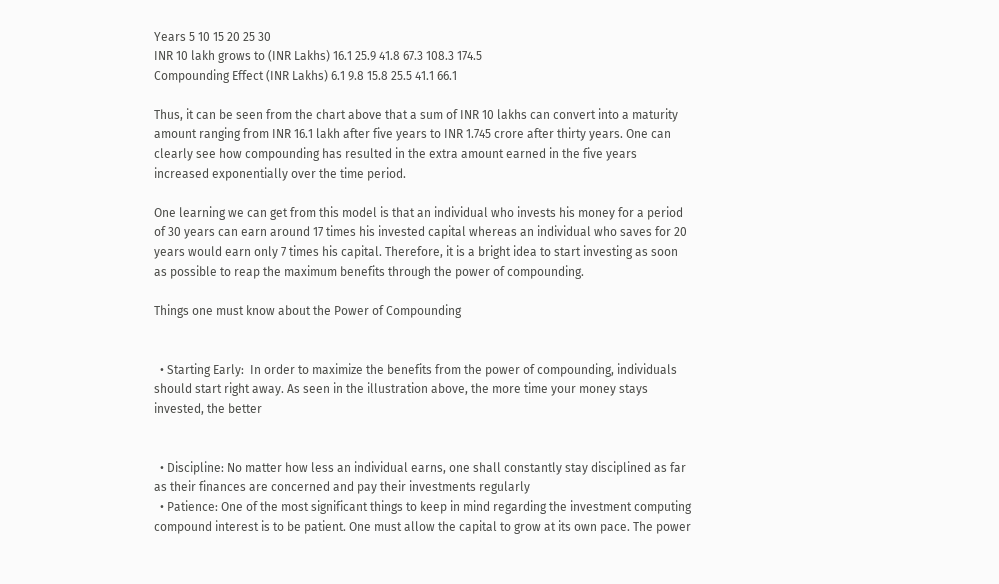Years 5 10 15 20 25 30
INR 10 lakh grows to (INR Lakhs) 16.1 25.9 41.8 67.3 108.3 174.5
Compounding Effect (INR Lakhs) 6.1 9.8 15.8 25.5 41.1 66.1

Thus, it can be seen from the chart above that a sum of INR 10 lakhs can convert into a maturity amount ranging from INR 16.1 lakh after five years to INR 1.745 crore after thirty years. One can clearly see how compounding has resulted in the extra amount earned in the five years increased exponentially over the time period.

One learning we can get from this model is that an individual who invests his money for a period of 30 years can earn around 17 times his invested capital whereas an individual who saves for 20 years would earn only 7 times his capital. Therefore, it is a bright idea to start investing as soon as possible to reap the maximum benefits through the power of compounding.

Things one must know about the Power of Compounding


  • Starting Early:  In order to maximize the benefits from the power of compounding, individuals should start right away. As seen in the illustration above, the more time your money stays invested, the better


  • Discipline: No matter how less an individual earns, one shall constantly stay disciplined as far as their finances are concerned and pay their investments regularly
  • Patience: One of the most significant things to keep in mind regarding the investment computing compound interest is to be patient. One must allow the capital to grow at its own pace. The power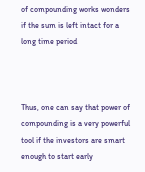of compounding works wonders if the sum is left intact for a long time period



Thus, one can say that power of compounding is a very powerful tool if the investors are smart enough to start early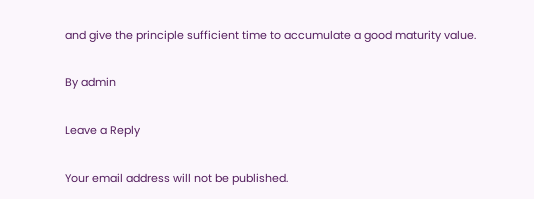and give the principle sufficient time to accumulate a good maturity value.

By admin

Leave a Reply

Your email address will not be published.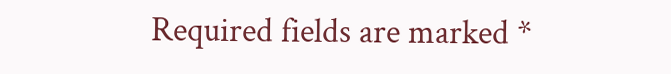Required fields are marked *